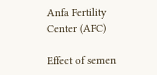Anfa Fertility Center (AFC)

Effect of semen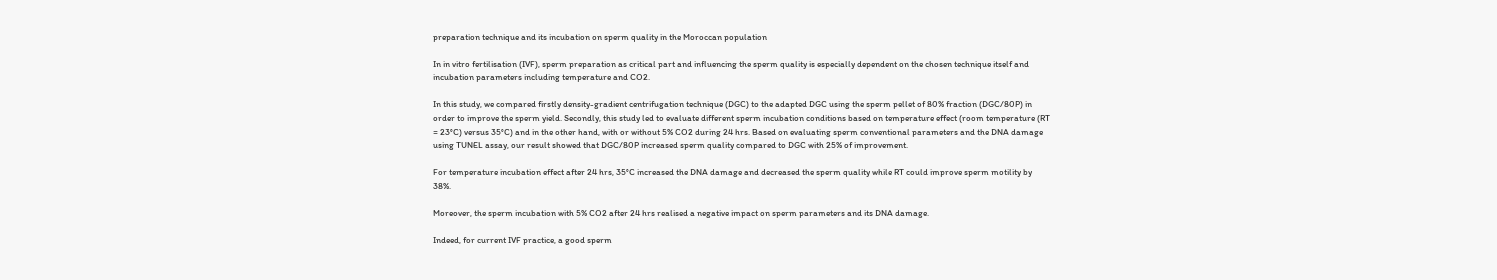preparation technique and its incubation on sperm quality in the Moroccan population

In in vitro fertilisation (IVF), sperm preparation as critical part and influencing the sperm quality is especially dependent on the chosen technique itself and incubation parameters including temperature and CO2.

In this study, we compared firstly density-gradient centrifugation technique (DGC) to the adapted DGC using the sperm pellet of 80% fraction (DGC/80P) in order to improve the sperm yield. Secondly, this study led to evaluate different sperm incubation conditions based on temperature effect (room temperature (RT = 23°C) versus 35°C) and in the other hand, with or without 5% CO2 during 24 hrs. Based on evaluating sperm conventional parameters and the DNA damage using TUNEL assay, our result showed that DGC/80P increased sperm quality compared to DGC with 25% of improvement.

For temperature incubation effect after 24 hrs, 35°C increased the DNA damage and decreased the sperm quality while RT could improve sperm motility by 38%.

Moreover, the sperm incubation with 5% CO2 after 24 hrs realised a negative impact on sperm parameters and its DNA damage.

Indeed, for current IVF practice, a good sperm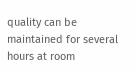quality can be maintained for several hours at room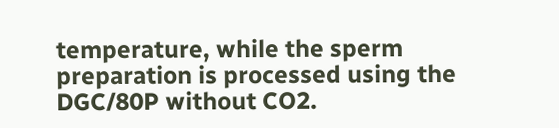temperature, while the sperm preparation is processed using the DGC/80P without CO2.